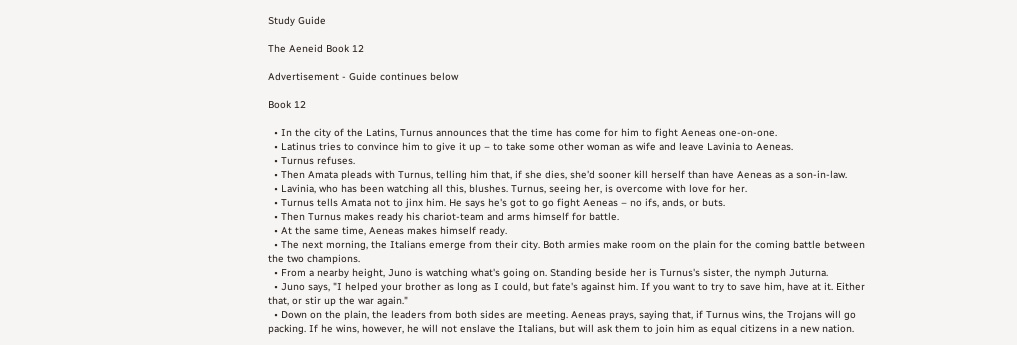Study Guide

The Aeneid Book 12

Advertisement - Guide continues below

Book 12

  • In the city of the Latins, Turnus announces that the time has come for him to fight Aeneas one-on-one.
  • Latinus tries to convince him to give it up – to take some other woman as wife and leave Lavinia to Aeneas.
  • Turnus refuses.
  • Then Amata pleads with Turnus, telling him that, if she dies, she'd sooner kill herself than have Aeneas as a son-in-law.
  • Lavinia, who has been watching all this, blushes. Turnus, seeing her, is overcome with love for her.
  • Turnus tells Amata not to jinx him. He says he's got to go fight Aeneas – no ifs, ands, or buts.
  • Then Turnus makes ready his chariot-team and arms himself for battle.
  • At the same time, Aeneas makes himself ready.
  • The next morning, the Italians emerge from their city. Both armies make room on the plain for the coming battle between the two champions.
  • From a nearby height, Juno is watching what's going on. Standing beside her is Turnus's sister, the nymph Juturna.
  • Juno says, "I helped your brother as long as I could, but fate's against him. If you want to try to save him, have at it. Either that, or stir up the war again."
  • Down on the plain, the leaders from both sides are meeting. Aeneas prays, saying that, if Turnus wins, the Trojans will go packing. If he wins, however, he will not enslave the Italians, but will ask them to join him as equal citizens in a new nation.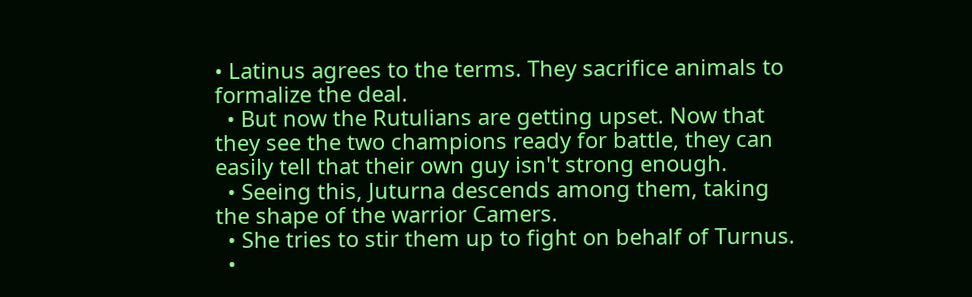• Latinus agrees to the terms. They sacrifice animals to formalize the deal.
  • But now the Rutulians are getting upset. Now that they see the two champions ready for battle, they can easily tell that their own guy isn't strong enough.
  • Seeing this, Juturna descends among them, taking the shape of the warrior Camers.
  • She tries to stir them up to fight on behalf of Turnus.
  •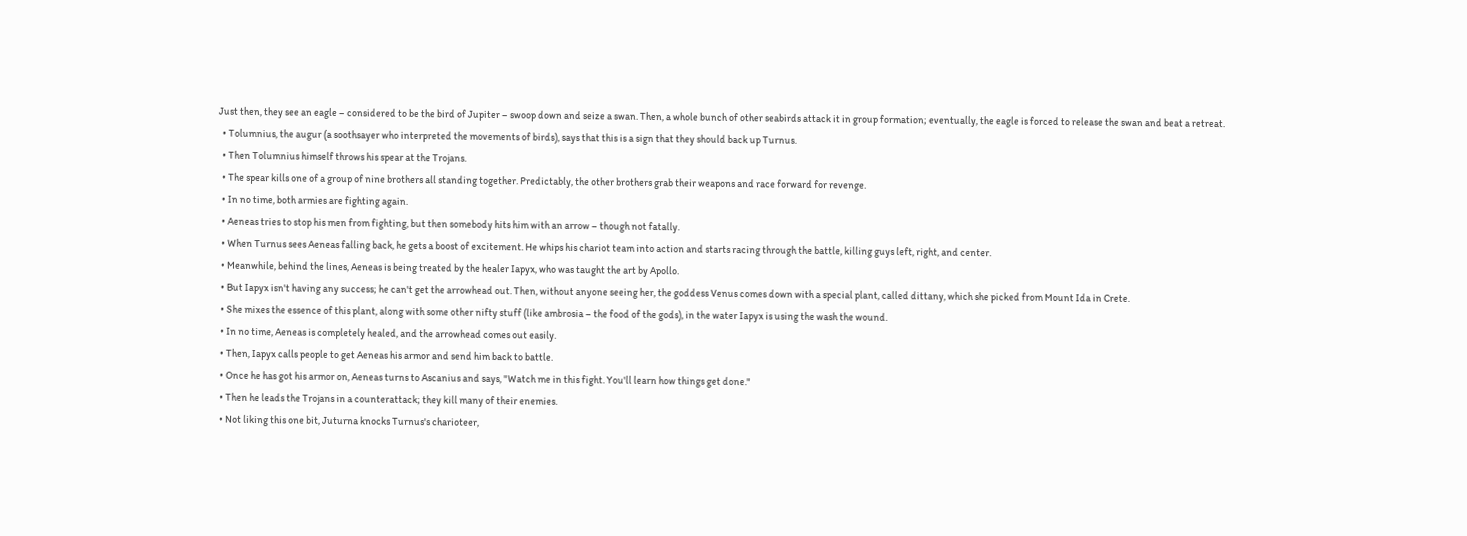Just then, they see an eagle – considered to be the bird of Jupiter – swoop down and seize a swan. Then, a whole bunch of other seabirds attack it in group formation; eventually, the eagle is forced to release the swan and beat a retreat.
  • Tolumnius, the augur (a soothsayer who interpreted the movements of birds), says that this is a sign that they should back up Turnus.
  • Then Tolumnius himself throws his spear at the Trojans.
  • The spear kills one of a group of nine brothers all standing together. Predictably, the other brothers grab their weapons and race forward for revenge.
  • In no time, both armies are fighting again.
  • Aeneas tries to stop his men from fighting, but then somebody hits him with an arrow – though not fatally.
  • When Turnus sees Aeneas falling back, he gets a boost of excitement. He whips his chariot team into action and starts racing through the battle, killing guys left, right, and center.
  • Meanwhile, behind the lines, Aeneas is being treated by the healer Iapyx, who was taught the art by Apollo.
  • But Iapyx isn't having any success; he can't get the arrowhead out. Then, without anyone seeing her, the goddess Venus comes down with a special plant, called dittany, which she picked from Mount Ida in Crete.
  • She mixes the essence of this plant, along with some other nifty stuff (like ambrosia – the food of the gods), in the water Iapyx is using the wash the wound.
  • In no time, Aeneas is completely healed, and the arrowhead comes out easily.
  • Then, Iapyx calls people to get Aeneas his armor and send him back to battle.
  • Once he has got his armor on, Aeneas turns to Ascanius and says, "Watch me in this fight. You'll learn how things get done."
  • Then he leads the Trojans in a counterattack; they kill many of their enemies.
  • Not liking this one bit, Juturna knocks Turnus's charioteer,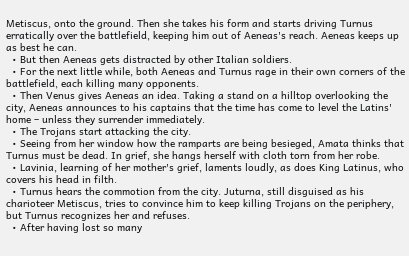Metiscus, onto the ground. Then she takes his form and starts driving Turnus erratically over the battlefield, keeping him out of Aeneas's reach. Aeneas keeps up as best he can.
  • But then Aeneas gets distracted by other Italian soldiers.
  • For the next little while, both Aeneas and Turnus rage in their own corners of the battlefield, each killing many opponents.
  • Then Venus gives Aeneas an idea. Taking a stand on a hilltop overlooking the city, Aeneas announces to his captains that the time has come to level the Latins' home – unless they surrender immediately.
  • The Trojans start attacking the city.
  • Seeing from her window how the ramparts are being besieged, Amata thinks that Turnus must be dead. In grief, she hangs herself with cloth torn from her robe.
  • Lavinia, learning of her mother's grief, laments loudly, as does King Latinus, who covers his head in filth.
  • Turnus hears the commotion from the city. Juturna, still disguised as his charioteer Metiscus, tries to convince him to keep killing Trojans on the periphery, but Turnus recognizes her and refuses.
  • After having lost so many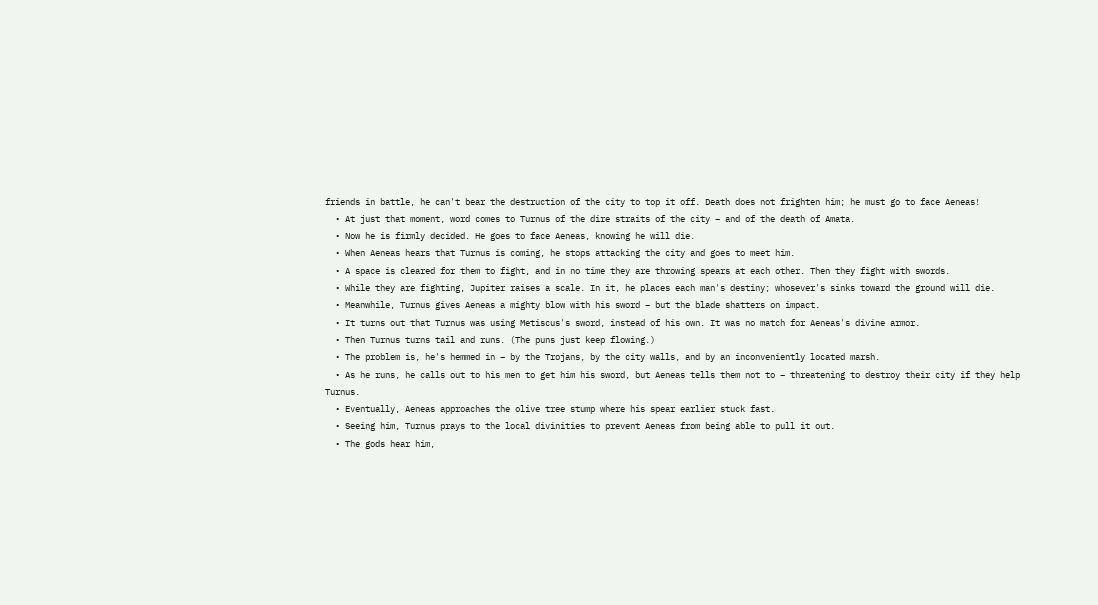friends in battle, he can't bear the destruction of the city to top it off. Death does not frighten him; he must go to face Aeneas!
  • At just that moment, word comes to Turnus of the dire straits of the city – and of the death of Amata.
  • Now he is firmly decided. He goes to face Aeneas, knowing he will die.
  • When Aeneas hears that Turnus is coming, he stops attacking the city and goes to meet him.
  • A space is cleared for them to fight, and in no time they are throwing spears at each other. Then they fight with swords.
  • While they are fighting, Jupiter raises a scale. In it, he places each man's destiny; whosever's sinks toward the ground will die.
  • Meanwhile, Turnus gives Aeneas a mighty blow with his sword – but the blade shatters on impact.
  • It turns out that Turnus was using Metiscus's sword, instead of his own. It was no match for Aeneas's divine armor.
  • Then Turnus turns tail and runs. (The puns just keep flowing.)
  • The problem is, he's hemmed in – by the Trojans, by the city walls, and by an inconveniently located marsh.
  • As he runs, he calls out to his men to get him his sword, but Aeneas tells them not to – threatening to destroy their city if they help Turnus.
  • Eventually, Aeneas approaches the olive tree stump where his spear earlier stuck fast.
  • Seeing him, Turnus prays to the local divinities to prevent Aeneas from being able to pull it out.
  • The gods hear him,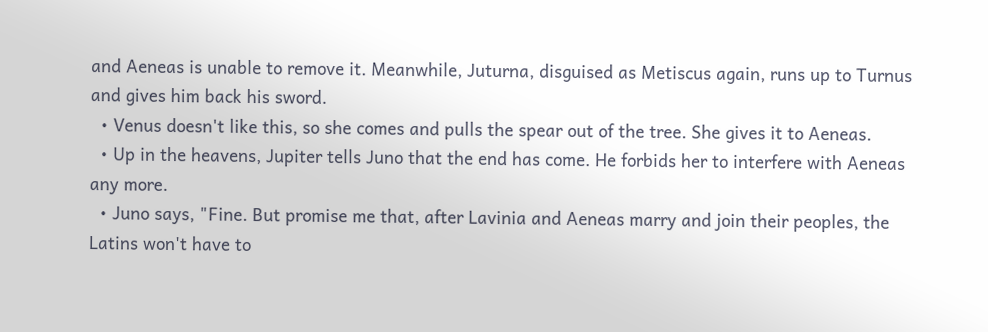and Aeneas is unable to remove it. Meanwhile, Juturna, disguised as Metiscus again, runs up to Turnus and gives him back his sword.
  • Venus doesn't like this, so she comes and pulls the spear out of the tree. She gives it to Aeneas.
  • Up in the heavens, Jupiter tells Juno that the end has come. He forbids her to interfere with Aeneas any more.
  • Juno says, "Fine. But promise me that, after Lavinia and Aeneas marry and join their peoples, the Latins won't have to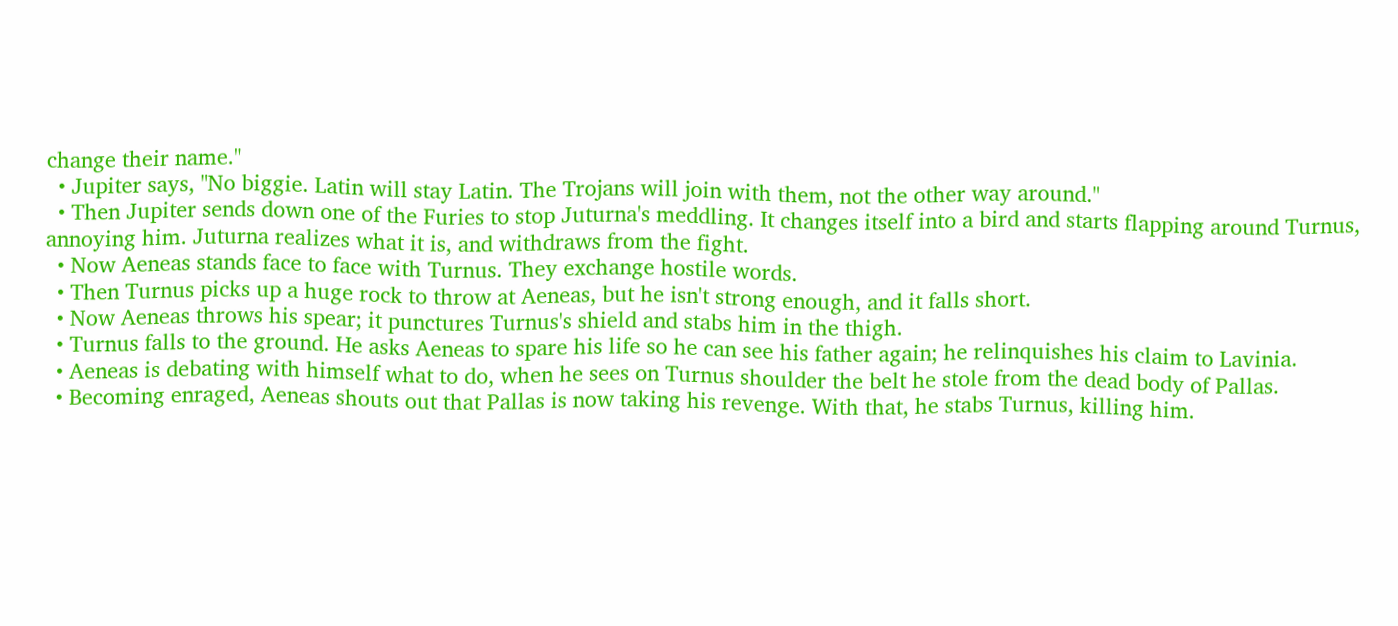change their name."
  • Jupiter says, "No biggie. Latin will stay Latin. The Trojans will join with them, not the other way around."
  • Then Jupiter sends down one of the Furies to stop Juturna's meddling. It changes itself into a bird and starts flapping around Turnus, annoying him. Juturna realizes what it is, and withdraws from the fight.
  • Now Aeneas stands face to face with Turnus. They exchange hostile words.
  • Then Turnus picks up a huge rock to throw at Aeneas, but he isn't strong enough, and it falls short.
  • Now Aeneas throws his spear; it punctures Turnus's shield and stabs him in the thigh.
  • Turnus falls to the ground. He asks Aeneas to spare his life so he can see his father again; he relinquishes his claim to Lavinia.
  • Aeneas is debating with himself what to do, when he sees on Turnus shoulder the belt he stole from the dead body of Pallas.
  • Becoming enraged, Aeneas shouts out that Pallas is now taking his revenge. With that, he stabs Turnus, killing him.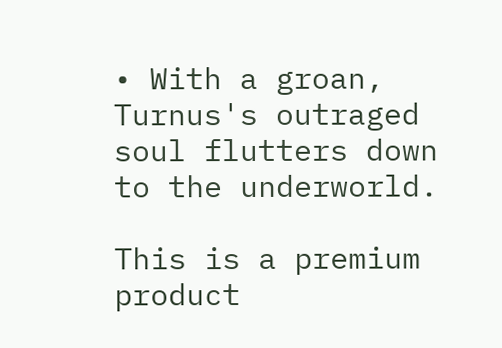• With a groan, Turnus's outraged soul flutters down to the underworld.

This is a premium product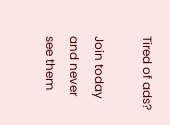Tired of ads?

Join today and never see them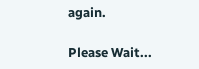again.

Please Wait...